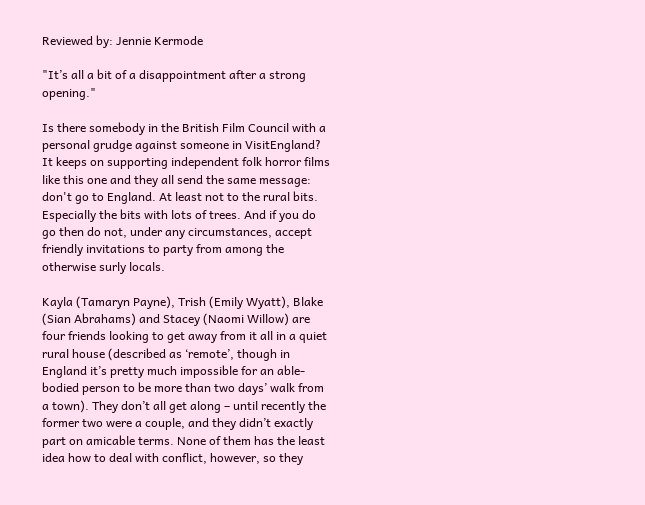Reviewed by: Jennie Kermode

"It’s all a bit of a disappointment after a strong opening."

Is there somebody in the British Film Council with a personal grudge against someone in VisitEngland? It keeps on supporting independent folk horror films like this one and they all send the same message: don't go to England. At least not to the rural bits. Especially the bits with lots of trees. And if you do go then do not, under any circumstances, accept friendly invitations to party from among the otherwise surly locals.

Kayla (Tamaryn Payne), Trish (Emily Wyatt), Blake (Sian Abrahams) and Stacey (Naomi Willow) are four friends looking to get away from it all in a quiet rural house (described as ‘remote’, though in England it’s pretty much impossible for an able-bodied person to be more than two days’ walk from a town). They don’t all get along – until recently the former two were a couple, and they didn’t exactly part on amicable terms. None of them has the least idea how to deal with conflict, however, so they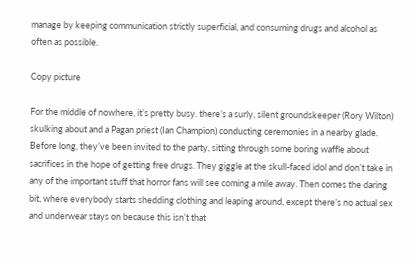manage by keeping communication strictly superficial, and consuming drugs and alcohol as often as possible.

Copy picture

For the middle of nowhere, it’s pretty busy. there’s a surly, silent groundskeeper (Rory Wilton) skulking about and a Pagan priest (Ian Champion) conducting ceremonies in a nearby glade. Before long, they’ve been invited to the party, sitting through some boring waffle about sacrifices in the hope of getting free drugs. They giggle at the skull-faced idol and don’t take in any of the important stuff that horror fans will see coming a mile away. Then comes the daring bit, where everybody starts shedding clothing and leaping around, except there’s no actual sex and underwear stays on because this isn’t that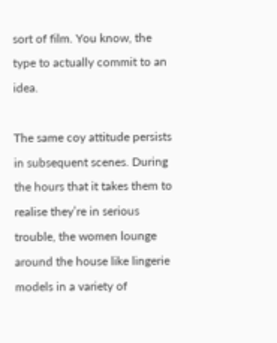sort of film. You know, the type to actually commit to an idea.

The same coy attitude persists in subsequent scenes. During the hours that it takes them to realise they’re in serious trouble, the women lounge around the house like lingerie models in a variety of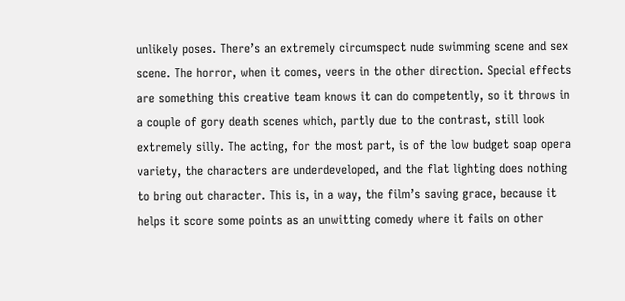unlikely poses. There’s an extremely circumspect nude swimming scene and sex scene. The horror, when it comes, veers in the other direction. Special effects are something this creative team knows it can do competently, so it throws in a couple of gory death scenes which, partly due to the contrast, still look extremely silly. The acting, for the most part, is of the low budget soap opera variety, the characters are underdeveloped, and the flat lighting does nothing to bring out character. This is, in a way, the film’s saving grace, because it helps it score some points as an unwitting comedy where it fails on other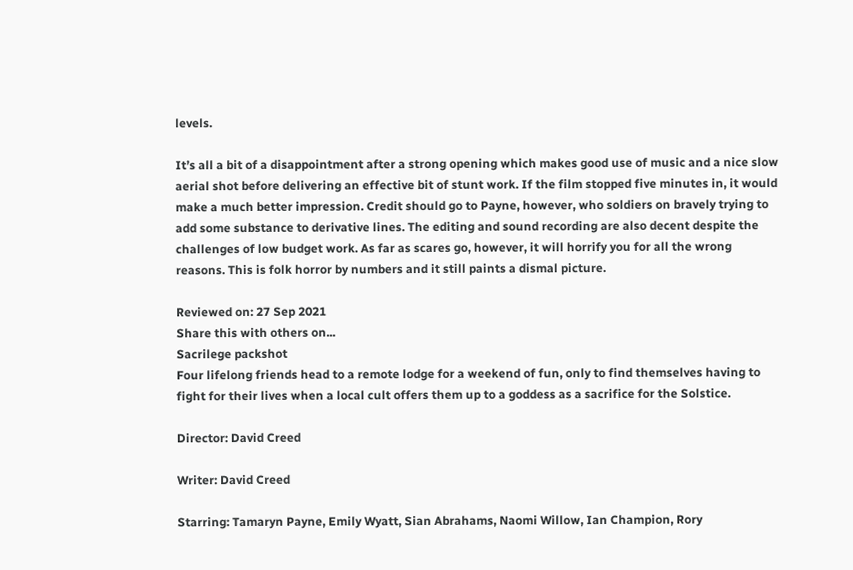levels.

It’s all a bit of a disappointment after a strong opening which makes good use of music and a nice slow aerial shot before delivering an effective bit of stunt work. If the film stopped five minutes in, it would make a much better impression. Credit should go to Payne, however, who soldiers on bravely trying to add some substance to derivative lines. The editing and sound recording are also decent despite the challenges of low budget work. As far as scares go, however, it will horrify you for all the wrong reasons. This is folk horror by numbers and it still paints a dismal picture.

Reviewed on: 27 Sep 2021
Share this with others on...
Sacrilege packshot
Four lifelong friends head to a remote lodge for a weekend of fun, only to find themselves having to fight for their lives when a local cult offers them up to a goddess as a sacrifice for the Solstice.

Director: David Creed

Writer: David Creed

Starring: Tamaryn Payne, Emily Wyatt, Sian Abrahams, Naomi Willow, Ian Champion, Rory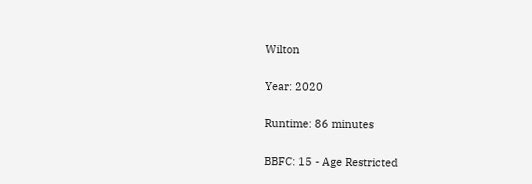Wilton

Year: 2020

Runtime: 86 minutes

BBFC: 15 - Age Restricted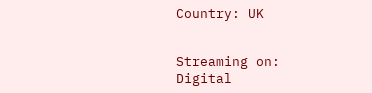Country: UK


Streaming on: Digital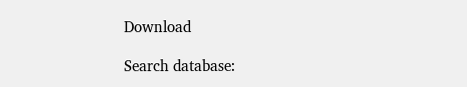Download

Search database: